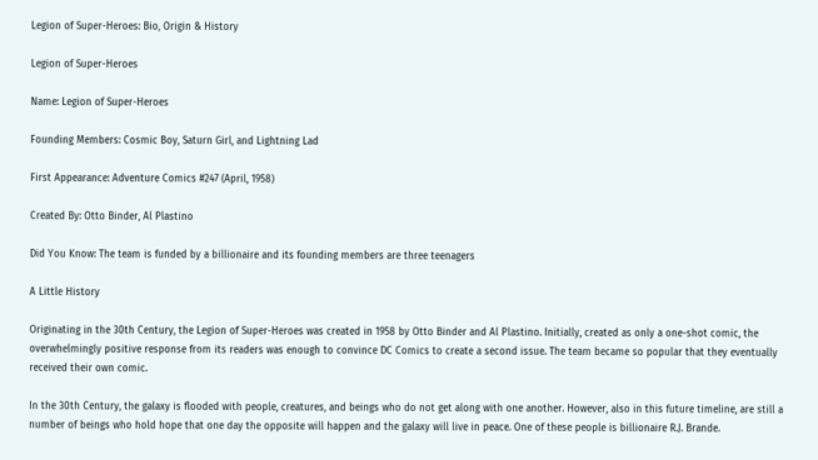Legion of Super-Heroes: Bio, Origin & History

Legion of Super-Heroes

Name: Legion of Super-Heroes

Founding Members: Cosmic Boy, Saturn Girl, and Lightning Lad

First Appearance: Adventure Comics #247 (April, 1958)

Created By: Otto Binder, Al Plastino

Did You Know: The team is funded by a billionaire and its founding members are three teenagers

A Little History

Originating in the 30th Century, the Legion of Super-Heroes was created in 1958 by Otto Binder and Al Plastino. Initially, created as only a one-shot comic, the overwhelmingly positive response from its readers was enough to convince DC Comics to create a second issue. The team became so popular that they eventually received their own comic.

In the 30th Century, the galaxy is flooded with people, creatures, and beings who do not get along with one another. However, also in this future timeline, are still a number of beings who hold hope that one day the opposite will happen and the galaxy will live in peace. One of these people is billionaire R.J. Brande.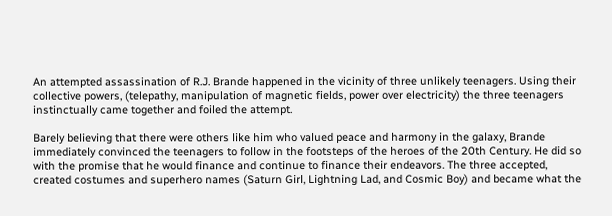An attempted assassination of R.J. Brande happened in the vicinity of three unlikely teenagers. Using their collective powers, (telepathy, manipulation of magnetic fields, power over electricity) the three teenagers instinctually came together and foiled the attempt.

Barely believing that there were others like him who valued peace and harmony in the galaxy, Brande immediately convinced the teenagers to follow in the footsteps of the heroes of the 20th Century. He did so with the promise that he would finance and continue to finance their endeavors. The three accepted, created costumes and superhero names (Saturn Girl, Lightning Lad, and Cosmic Boy) and became what the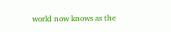world now knows as the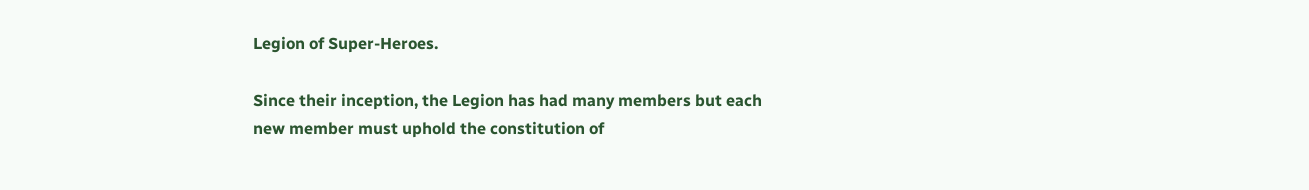Legion of Super-Heroes.

Since their inception, the Legion has had many members but each new member must uphold the constitution of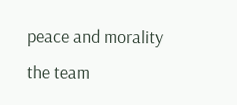peace and morality the team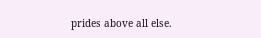prides above all else.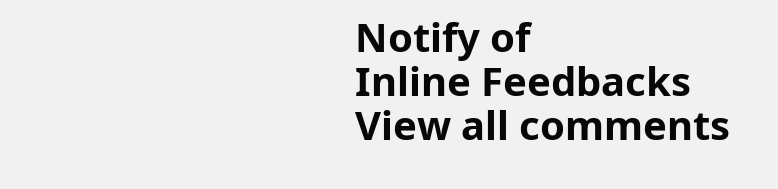Notify of
Inline Feedbacks
View all comments